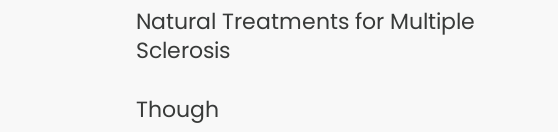Natural Treatments for Multiple Sclerosis

Though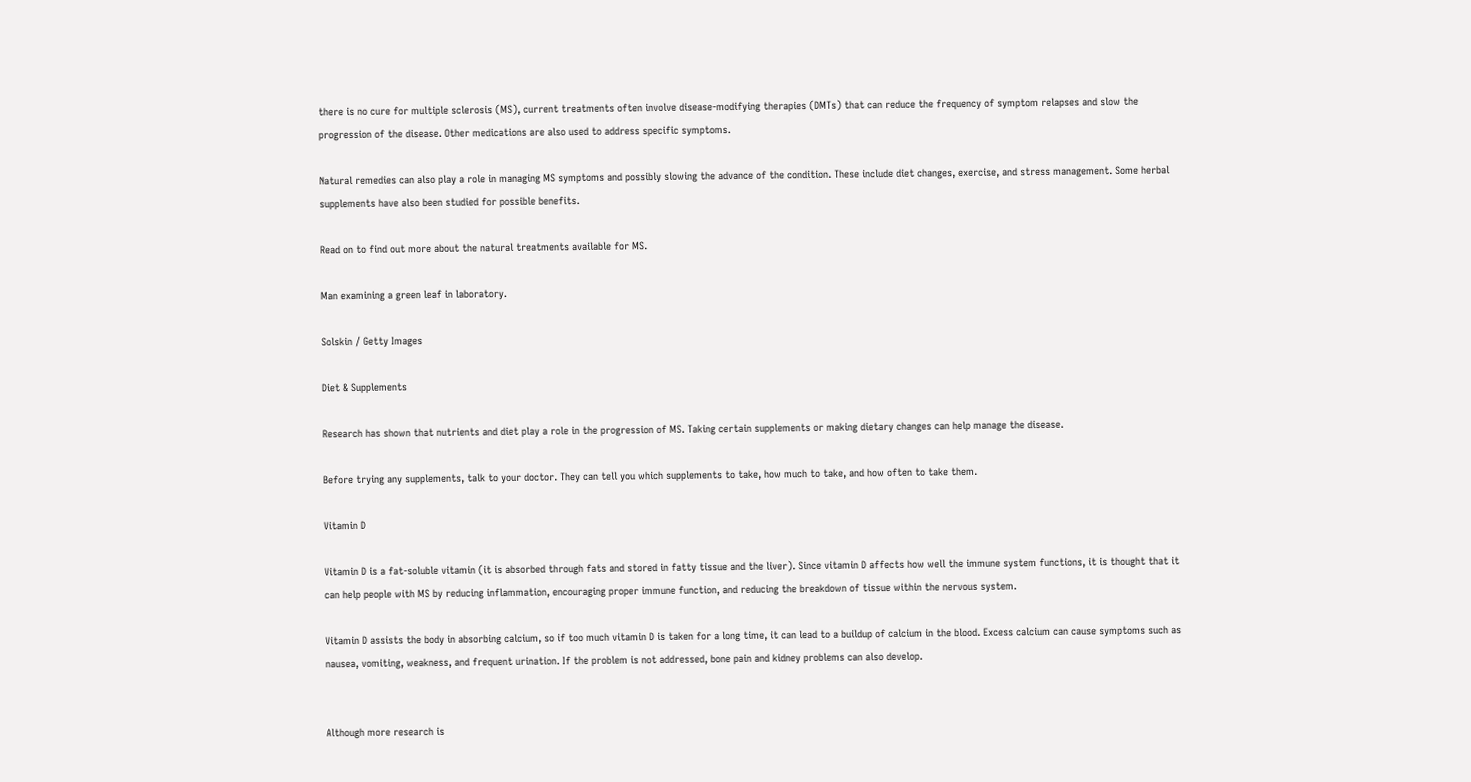there is no cure for multiple sclerosis (MS), current treatments often involve disease-modifying therapies (DMTs) that can reduce the frequency of symptom relapses and slow the progression of the disease. Other medications are also used to address specific symptoms.

Natural remedies can also play a role in managing MS symptoms and possibly slowing the advance of the condition. These include diet changes, exercise, and stress management. Some herbal supplements have also been studied for possible benefits.

Read on to find out more about the natural treatments available for MS.

Man examining a green leaf in laboratory.

Solskin / Getty Images

Diet & Supplements

Research has shown that nutrients and diet play a role in the progression of MS. Taking certain supplements or making dietary changes can help manage the disease.

Before trying any supplements, talk to your doctor. They can tell you which supplements to take, how much to take, and how often to take them.

Vitamin D

Vitamin D is a fat-soluble vitamin (it is absorbed through fats and stored in fatty tissue and the liver). Since vitamin D affects how well the immune system functions, it is thought that it can help people with MS by reducing inflammation, encouraging proper immune function, and reducing the breakdown of tissue within the nervous system.

Vitamin D assists the body in absorbing calcium, so if too much vitamin D is taken for a long time, it can lead to a buildup of calcium in the blood. Excess calcium can cause symptoms such as nausea, vomiting, weakness, and frequent urination. If the problem is not addressed, bone pain and kidney problems can also develop.


Although more research is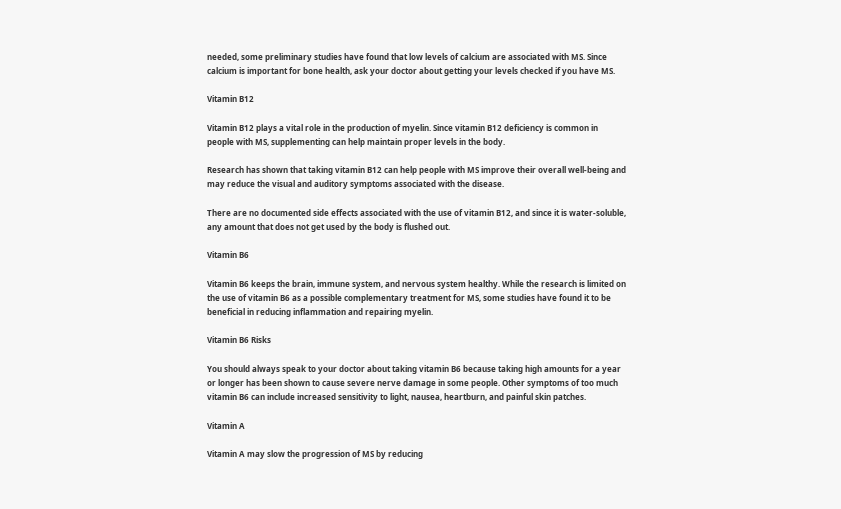needed, some preliminary studies have found that low levels of calcium are associated with MS. Since calcium is important for bone health, ask your doctor about getting your levels checked if you have MS.

Vitamin B12

Vitamin B12 plays a vital role in the production of myelin. Since vitamin B12 deficiency is common in people with MS, supplementing can help maintain proper levels in the body.

Research has shown that taking vitamin B12 can help people with MS improve their overall well-being and may reduce the visual and auditory symptoms associated with the disease.

There are no documented side effects associated with the use of vitamin B12, and since it is water-soluble, any amount that does not get used by the body is flushed out.

Vitamin B6

Vitamin B6 keeps the brain, immune system, and nervous system healthy. While the research is limited on the use of vitamin B6 as a possible complementary treatment for MS, some studies have found it to be beneficial in reducing inflammation and repairing myelin.

Vitamin B6 Risks

You should always speak to your doctor about taking vitamin B6 because taking high amounts for a year or longer has been shown to cause severe nerve damage in some people. Other symptoms of too much vitamin B6 can include increased sensitivity to light, nausea, heartburn, and painful skin patches.

Vitamin A

Vitamin A may slow the progression of MS by reducing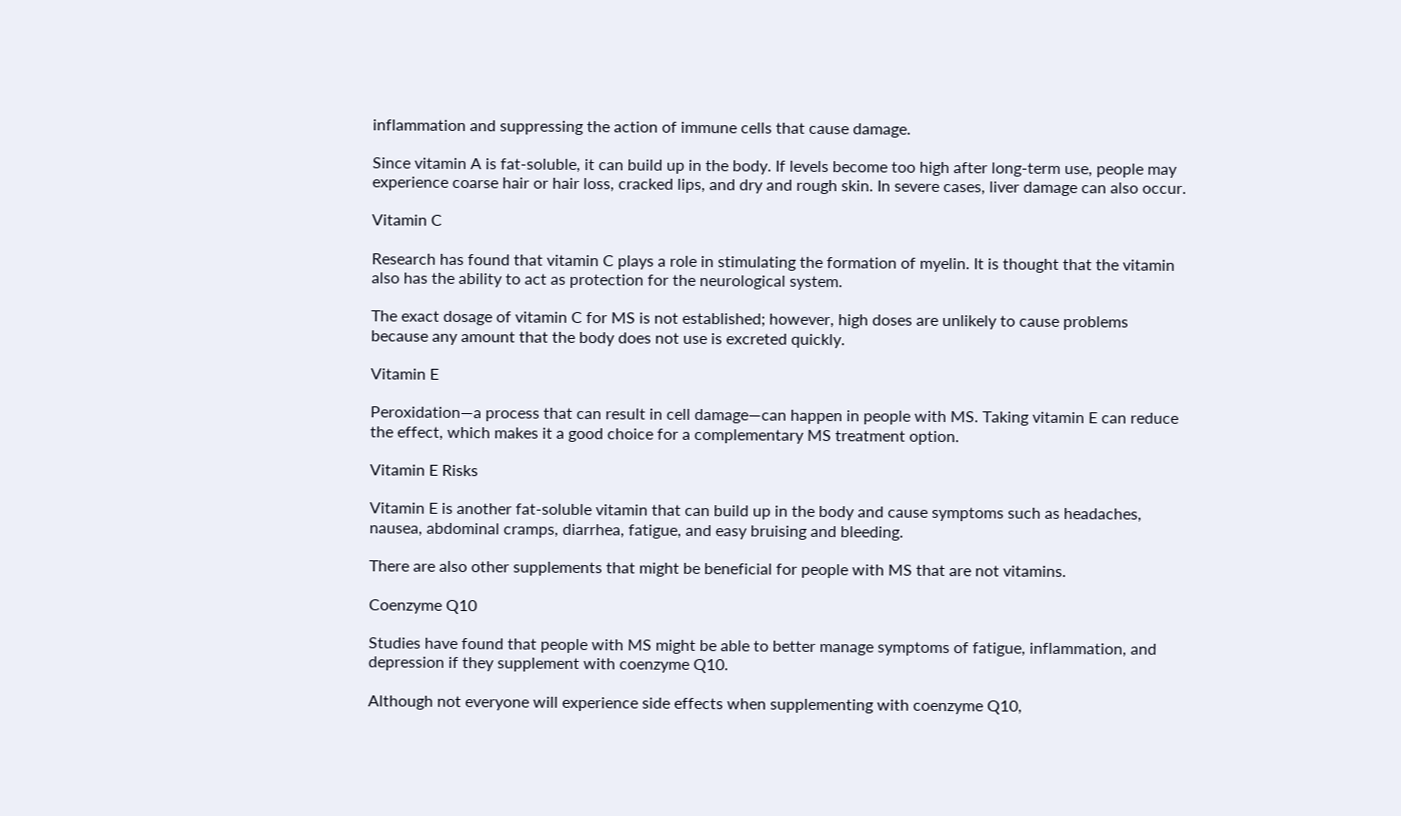inflammation and suppressing the action of immune cells that cause damage.

Since vitamin A is fat-soluble, it can build up in the body. If levels become too high after long-term use, people may experience coarse hair or hair loss, cracked lips, and dry and rough skin. In severe cases, liver damage can also occur.

Vitamin C

Research has found that vitamin C plays a role in stimulating the formation of myelin. It is thought that the vitamin also has the ability to act as protection for the neurological system.

The exact dosage of vitamin C for MS is not established; however, high doses are unlikely to cause problems because any amount that the body does not use is excreted quickly.

Vitamin E

Peroxidation—a process that can result in cell damage—can happen in people with MS. Taking vitamin E can reduce the effect, which makes it a good choice for a complementary MS treatment option.

Vitamin E Risks

Vitamin E is another fat-soluble vitamin that can build up in the body and cause symptoms such as headaches, nausea, abdominal cramps, diarrhea, fatigue, and easy bruising and bleeding.

There are also other supplements that might be beneficial for people with MS that are not vitamins.

Coenzyme Q10

Studies have found that people with MS might be able to better manage symptoms of fatigue, inflammation, and depression if they supplement with coenzyme Q10.

Although not everyone will experience side effects when supplementing with coenzyme Q10,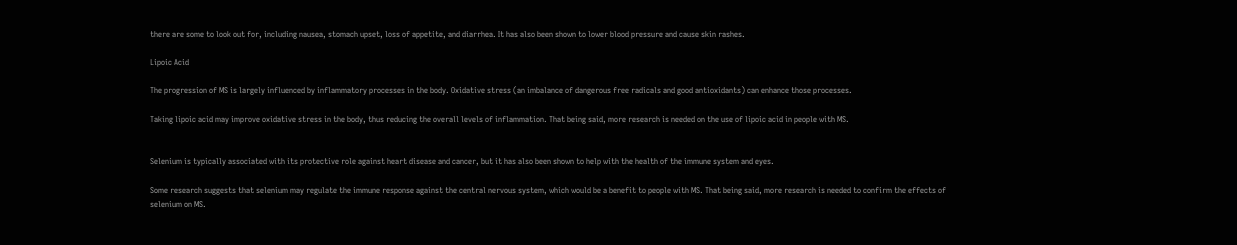there are some to look out for, including nausea, stomach upset, loss of appetite, and diarrhea. It has also been shown to lower blood pressure and cause skin rashes.

Lipoic Acid

The progression of MS is largely influenced by inflammatory processes in the body. Oxidative stress (an imbalance of dangerous free radicals and good antioxidants) can enhance those processes.

Taking lipoic acid may improve oxidative stress in the body, thus reducing the overall levels of inflammation. That being said, more research is needed on the use of lipoic acid in people with MS.


Selenium is typically associated with its protective role against heart disease and cancer, but it has also been shown to help with the health of the immune system and eyes.

Some research suggests that selenium may regulate the immune response against the central nervous system, which would be a benefit to people with MS. That being said, more research is needed to confirm the effects of selenium on MS.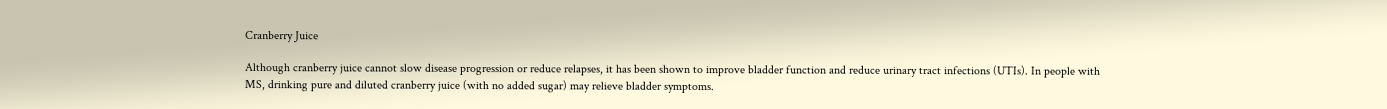Cranberry Juice

Although cranberry juice cannot slow disease progression or reduce relapses, it has been shown to improve bladder function and reduce urinary tract infections (UTIs). In people with MS, drinking pure and diluted cranberry juice (with no added sugar) may relieve bladder symptoms.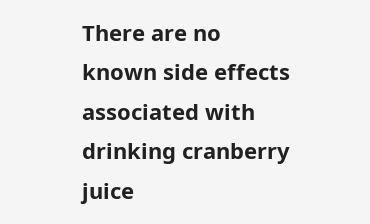There are no known side effects associated with drinking cranberry juice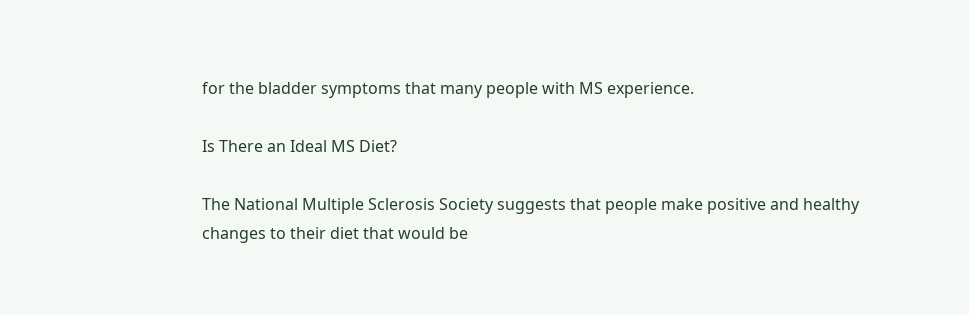for the bladder symptoms that many people with MS experience.

Is There an Ideal MS Diet?

The National Multiple Sclerosis Society suggests that people make positive and healthy changes to their diet that would be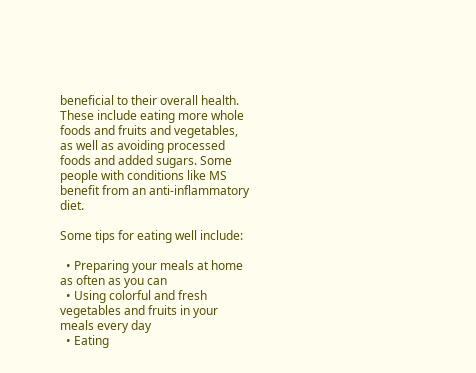beneficial to their overall health. These include eating more whole foods and fruits and vegetables, as well as avoiding processed foods and added sugars. Some people with conditions like MS benefit from an anti-inflammatory diet.

Some tips for eating well include:

  • Preparing your meals at home as often as you can
  • Using colorful and fresh vegetables and fruits in your meals every day
  • Eating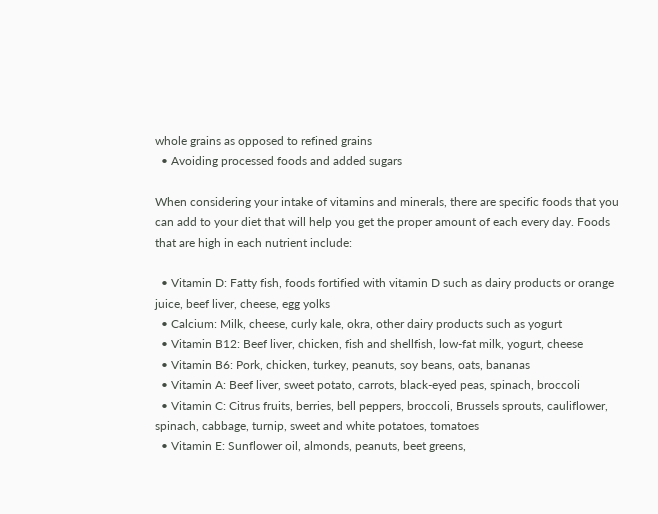whole grains as opposed to refined grains
  • Avoiding processed foods and added sugars

When considering your intake of vitamins and minerals, there are specific foods that you can add to your diet that will help you get the proper amount of each every day. Foods that are high in each nutrient include:

  • Vitamin D: Fatty fish, foods fortified with vitamin D such as dairy products or orange juice, beef liver, cheese, egg yolks
  • Calcium: Milk, cheese, curly kale, okra, other dairy products such as yogurt
  • Vitamin B12: Beef liver, chicken, fish and shellfish, low-fat milk, yogurt, cheese
  • Vitamin B6: Pork, chicken, turkey, peanuts, soy beans, oats, bananas
  • Vitamin A: Beef liver, sweet potato, carrots, black-eyed peas, spinach, broccoli
  • Vitamin C: Citrus fruits, berries, bell peppers, broccoli, Brussels sprouts, cauliflower, spinach, cabbage, turnip, sweet and white potatoes, tomatoes
  • Vitamin E: Sunflower oil, almonds, peanuts, beet greens,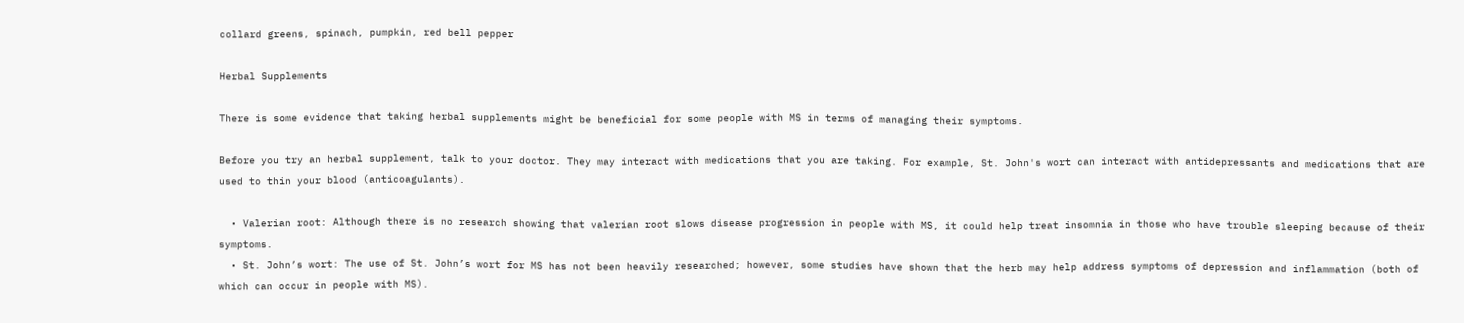collard greens, spinach, pumpkin, red bell pepper

Herbal Supplements

There is some evidence that taking herbal supplements might be beneficial for some people with MS in terms of managing their symptoms.

Before you try an herbal supplement, talk to your doctor. They may interact with medications that you are taking. For example, St. John's wort can interact with antidepressants and medications that are used to thin your blood (anticoagulants).

  • Valerian root: Although there is no research showing that valerian root slows disease progression in people with MS, it could help treat insomnia in those who have trouble sleeping because of their symptoms.
  • St. John’s wort: The use of St. John’s wort for MS has not been heavily researched; however, some studies have shown that the herb may help address symptoms of depression and inflammation (both of which can occur in people with MS).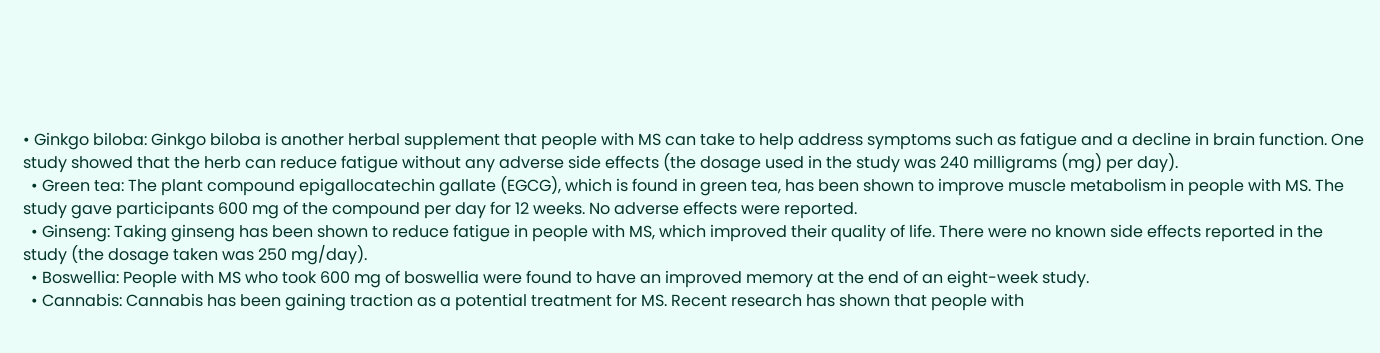• Ginkgo biloba: Ginkgo biloba is another herbal supplement that people with MS can take to help address symptoms such as fatigue and a decline in brain function. One study showed that the herb can reduce fatigue without any adverse side effects (the dosage used in the study was 240 milligrams (mg) per day).
  • Green tea: The plant compound epigallocatechin gallate (EGCG), which is found in green tea, has been shown to improve muscle metabolism in people with MS. The study gave participants 600 mg of the compound per day for 12 weeks. No adverse effects were reported.
  • Ginseng: Taking ginseng has been shown to reduce fatigue in people with MS, which improved their quality of life. There were no known side effects reported in the study (the dosage taken was 250 mg/day).
  • Boswellia: People with MS who took 600 mg of boswellia were found to have an improved memory at the end of an eight-week study.
  • Cannabis: Cannabis has been gaining traction as a potential treatment for MS. Recent research has shown that people with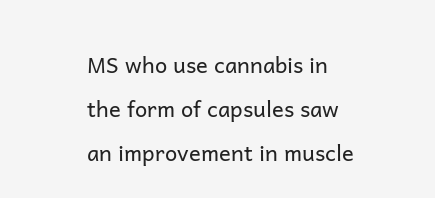MS who use cannabis in the form of capsules saw an improvement in muscle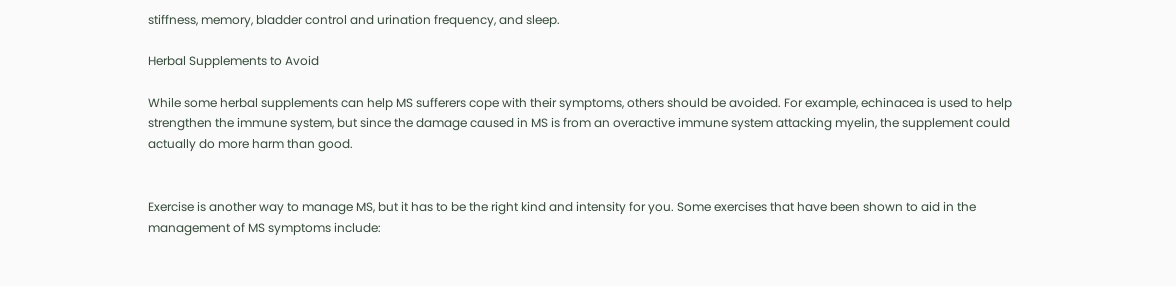stiffness, memory, bladder control and urination frequency, and sleep.

Herbal Supplements to Avoid

While some herbal supplements can help MS sufferers cope with their symptoms, others should be avoided. For example, echinacea is used to help strengthen the immune system, but since the damage caused in MS is from an overactive immune system attacking myelin, the supplement could actually do more harm than good.


Exercise is another way to manage MS, but it has to be the right kind and intensity for you. Some exercises that have been shown to aid in the management of MS symptoms include: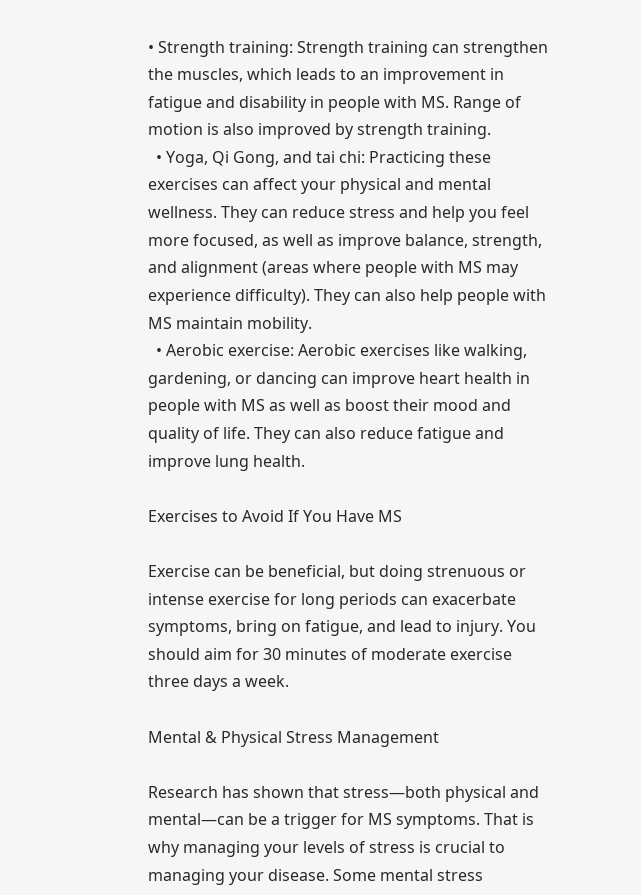• Strength training: Strength training can strengthen the muscles, which leads to an improvement in fatigue and disability in people with MS. Range of motion is also improved by strength training.
  • Yoga, Qi Gong, and tai chi: Practicing these exercises can affect your physical and mental wellness. They can reduce stress and help you feel more focused, as well as improve balance, strength, and alignment (areas where people with MS may experience difficulty). They can also help people with MS maintain mobility.
  • Aerobic exercise: Aerobic exercises like walking, gardening, or dancing can improve heart health in people with MS as well as boost their mood and quality of life. They can also reduce fatigue and improve lung health.

Exercises to Avoid If You Have MS

Exercise can be beneficial, but doing strenuous or intense exercise for long periods can exacerbate symptoms, bring on fatigue, and lead to injury. You should aim for 30 minutes of moderate exercise three days a week.

Mental & Physical Stress Management

Research has shown that stress—both physical and mental—can be a trigger for MS symptoms. That is why managing your levels of stress is crucial to managing your disease. Some mental stress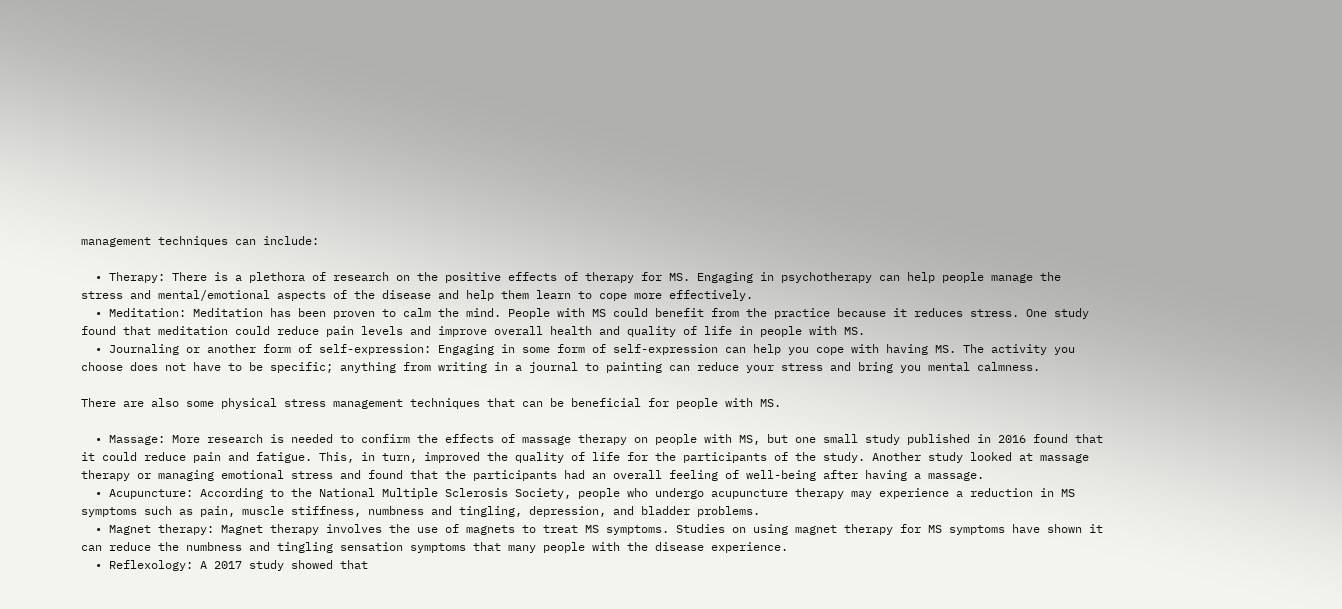management techniques can include:

  • Therapy: There is a plethora of research on the positive effects of therapy for MS. Engaging in psychotherapy can help people manage the stress and mental/emotional aspects of the disease and help them learn to cope more effectively.
  • Meditation: Meditation has been proven to calm the mind. People with MS could benefit from the practice because it reduces stress. One study found that meditation could reduce pain levels and improve overall health and quality of life in people with MS.
  • Journaling or another form of self-expression: Engaging in some form of self-expression can help you cope with having MS. The activity you choose does not have to be specific; anything from writing in a journal to painting can reduce your stress and bring you mental calmness.

There are also some physical stress management techniques that can be beneficial for people with MS.

  • Massage: More research is needed to confirm the effects of massage therapy on people with MS, but one small study published in 2016 found that it could reduce pain and fatigue. This, in turn, improved the quality of life for the participants of the study. Another study looked at massage therapy or managing emotional stress and found that the participants had an overall feeling of well-being after having a massage.
  • Acupuncture: According to the National Multiple Sclerosis Society, people who undergo acupuncture therapy may experience a reduction in MS symptoms such as pain, muscle stiffness, numbness and tingling, depression, and bladder problems.
  • Magnet therapy: Magnet therapy involves the use of magnets to treat MS symptoms. Studies on using magnet therapy for MS symptoms have shown it can reduce the numbness and tingling sensation symptoms that many people with the disease experience.
  • Reflexology: A 2017 study showed that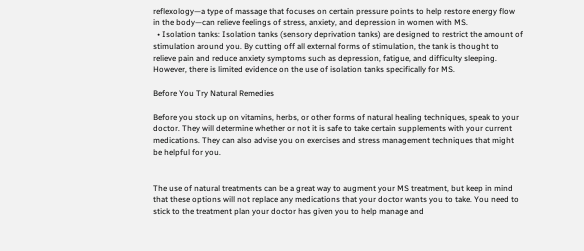reflexology—a type of massage that focuses on certain pressure points to help restore energy flow in the body—can relieve feelings of stress, anxiety, and depression in women with MS.
  • Isolation tanks: Isolation tanks (sensory deprivation tanks) are designed to restrict the amount of stimulation around you. By cutting off all external forms of stimulation, the tank is thought to relieve pain and reduce anxiety symptoms such as depression, fatigue, and difficulty sleeping. However, there is limited evidence on the use of isolation tanks specifically for MS.

Before You Try Natural Remedies

Before you stock up on vitamins, herbs, or other forms of natural healing techniques, speak to your doctor. They will determine whether or not it is safe to take certain supplements with your current medications. They can also advise you on exercises and stress management techniques that might be helpful for you.


The use of natural treatments can be a great way to augment your MS treatment, but keep in mind that these options will not replace any medications that your doctor wants you to take. You need to stick to the treatment plan your doctor has given you to help manage and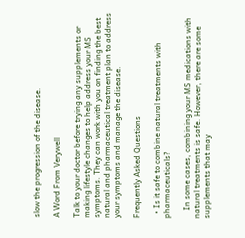slow the progression of the disease.

A Word From Verywell

Talk to your doctor before trying any supplements or making lifestyle changes to help address your MS symptoms. They can work with you on finding the best natural and pharmaceutical treatment plan to address your symptoms and manage the disease.

Frequently Asked Questions

  • Is it safe to combine natural treatments with pharmaceuticals?

    In some cases, combining your MS medications with natural treatments is safe. However, there are some supplements that may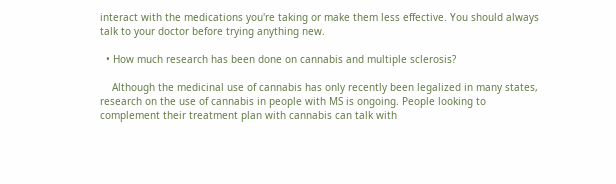interact with the medications you're taking or make them less effective. You should always talk to your doctor before trying anything new.

  • How much research has been done on cannabis and multiple sclerosis?

    Although the medicinal use of cannabis has only recently been legalized in many states, research on the use of cannabis in people with MS is ongoing. People looking to complement their treatment plan with cannabis can talk with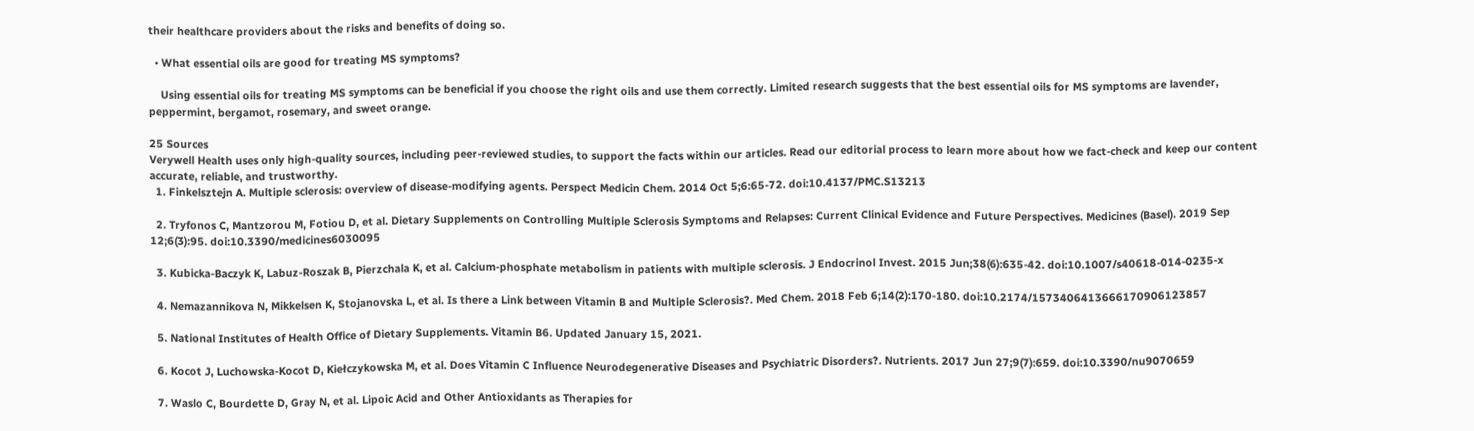their healthcare providers about the risks and benefits of doing so.

  • What essential oils are good for treating MS symptoms?

    Using essential oils for treating MS symptoms can be beneficial if you choose the right oils and use them correctly. Limited research suggests that the best essential oils for MS symptoms are lavender, peppermint, bergamot, rosemary, and sweet orange.

25 Sources
Verywell Health uses only high-quality sources, including peer-reviewed studies, to support the facts within our articles. Read our editorial process to learn more about how we fact-check and keep our content accurate, reliable, and trustworthy.
  1. Finkelsztejn A. Multiple sclerosis: overview of disease-modifying agents. Perspect Medicin Chem. 2014 Oct 5;6:65-72. doi:10.4137/PMC.S13213

  2. Tryfonos C, Mantzorou M, Fotiou D, et al. Dietary Supplements on Controlling Multiple Sclerosis Symptoms and Relapses: Current Clinical Evidence and Future Perspectives. Medicines (Basel). 2019 Sep 12;6(3):95. doi:10.3390/medicines6030095

  3. Kubicka-Baczyk K, Labuz-Roszak B, Pierzchala K, et al. Calcium-phosphate metabolism in patients with multiple sclerosis. J Endocrinol Invest. 2015 Jun;38(6):635-42. doi:10.1007/s40618-014-0235-x

  4. Nemazannikova N, Mikkelsen K, Stojanovska L, et al. Is there a Link between Vitamin B and Multiple Sclerosis?. Med Chem. 2018 Feb 6;14(2):170-180. doi:10.2174/1573406413666170906123857

  5. National Institutes of Health Office of Dietary Supplements. Vitamin B6. Updated January 15, 2021.

  6. Kocot J, Luchowska-Kocot D, Kiełczykowska M, et al. Does Vitamin C Influence Neurodegenerative Diseases and Psychiatric Disorders?. Nutrients. 2017 Jun 27;9(7):659. doi:10.3390/nu9070659

  7. Waslo C, Bourdette D, Gray N, et al. Lipoic Acid and Other Antioxidants as Therapies for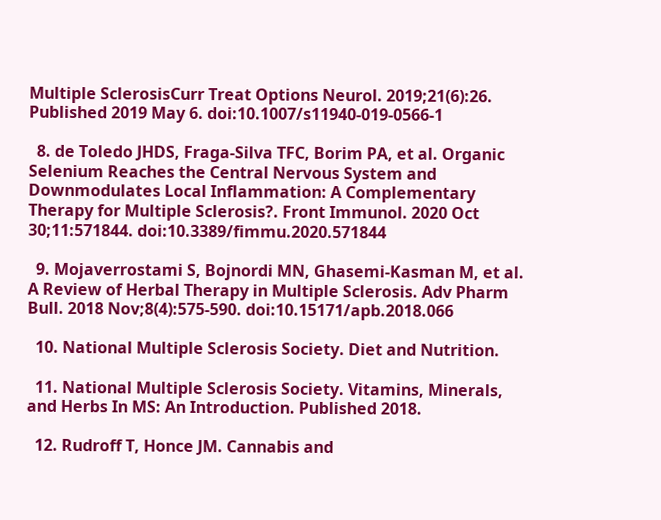Multiple SclerosisCurr Treat Options Neurol. 2019;21(6):26. Published 2019 May 6. doi:10.1007/s11940-019-0566-1

  8. de Toledo JHDS, Fraga-Silva TFC, Borim PA, et al. Organic Selenium Reaches the Central Nervous System and Downmodulates Local Inflammation: A Complementary Therapy for Multiple Sclerosis?. Front Immunol. 2020 Oct 30;11:571844. doi:10.3389/fimmu.2020.571844

  9. Mojaverrostami S, Bojnordi MN, Ghasemi-Kasman M, et al. A Review of Herbal Therapy in Multiple Sclerosis. Adv Pharm Bull. 2018 Nov;8(4):575-590. doi:10.15171/apb.2018.066

  10. National Multiple Sclerosis Society. Diet and Nutrition.

  11. National Multiple Sclerosis Society. Vitamins, Minerals, and Herbs In MS: An Introduction. Published 2018.

  12. Rudroff T, Honce JM. Cannabis and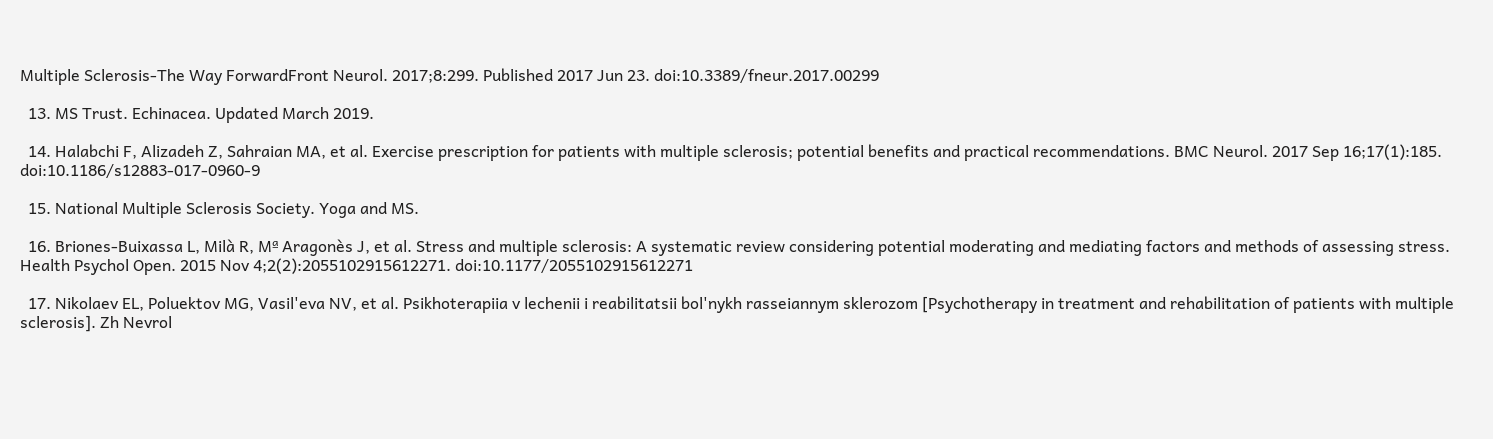Multiple Sclerosis-The Way ForwardFront Neurol. 2017;8:299. Published 2017 Jun 23. doi:10.3389/fneur.2017.00299

  13. MS Trust. Echinacea. Updated March 2019.

  14. Halabchi F, Alizadeh Z, Sahraian MA, et al. Exercise prescription for patients with multiple sclerosis; potential benefits and practical recommendations. BMC Neurol. 2017 Sep 16;17(1):185. doi:10.1186/s12883-017-0960-9

  15. National Multiple Sclerosis Society. Yoga and MS.

  16. Briones-Buixassa L, Milà R, Mª Aragonès J, et al. Stress and multiple sclerosis: A systematic review considering potential moderating and mediating factors and methods of assessing stress. Health Psychol Open. 2015 Nov 4;2(2):2055102915612271. doi:10.1177/2055102915612271

  17. Nikolaev EL, Poluektov MG, Vasil'eva NV, et al. Psikhoterapiia v lechenii i reabilitatsii bol'nykh rasseiannym sklerozom [Psychotherapy in treatment and rehabilitation of patients with multiple sclerosis]. Zh Nevrol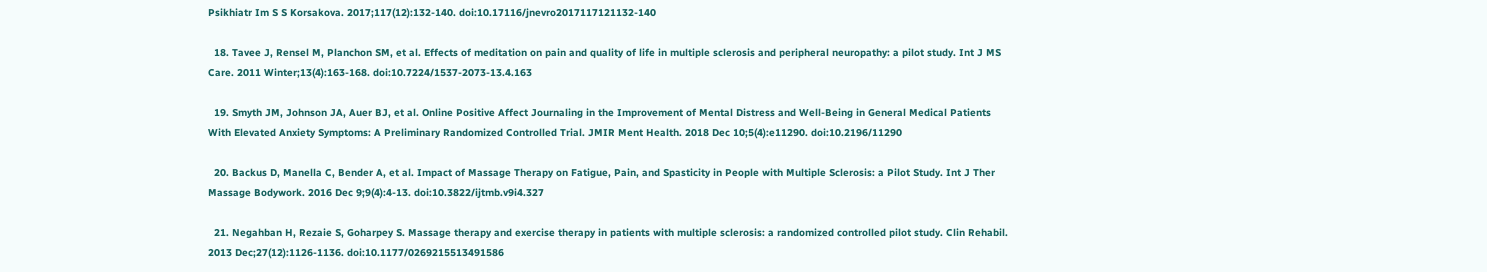Psikhiatr Im S S Korsakova. 2017;117(12):132-140. doi:10.17116/jnevro2017117121132-140

  18. Tavee J, Rensel M, Planchon SM, et al. Effects of meditation on pain and quality of life in multiple sclerosis and peripheral neuropathy: a pilot study. Int J MS Care. 2011 Winter;13(4):163-168. doi:10.7224/1537-2073-13.4.163

  19. Smyth JM, Johnson JA, Auer BJ, et al. Online Positive Affect Journaling in the Improvement of Mental Distress and Well-Being in General Medical Patients With Elevated Anxiety Symptoms: A Preliminary Randomized Controlled Trial. JMIR Ment Health. 2018 Dec 10;5(4):e11290. doi:10.2196/11290

  20. Backus D, Manella C, Bender A, et al. Impact of Massage Therapy on Fatigue, Pain, and Spasticity in People with Multiple Sclerosis: a Pilot Study. Int J Ther Massage Bodywork. 2016 Dec 9;9(4):4-13. doi:10.3822/ijtmb.v9i4.327

  21. Negahban H, Rezaie S, Goharpey S. Massage therapy and exercise therapy in patients with multiple sclerosis: a randomized controlled pilot study. Clin Rehabil. 2013 Dec;27(12):1126-1136. doi:10.1177/0269215513491586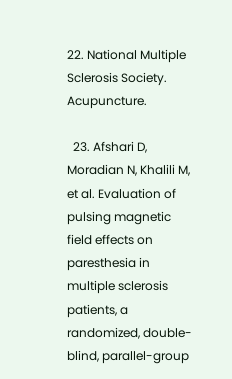22. National Multiple Sclerosis Society. Acupuncture.

  23. Afshari D, Moradian N, Khalili M, et al. Evaluation of pulsing magnetic field effects on paresthesia in multiple sclerosis patients, a randomized, double-blind, parallel-group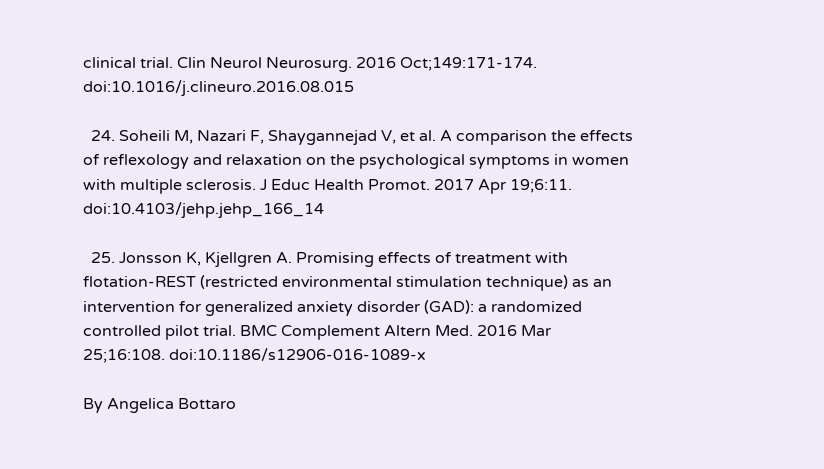clinical trial. Clin Neurol Neurosurg. 2016 Oct;149:171-174. doi:10.1016/j.clineuro.2016.08.015

  24. Soheili M, Nazari F, Shaygannejad V, et al. A comparison the effects of reflexology and relaxation on the psychological symptoms in women with multiple sclerosis. J Educ Health Promot. 2017 Apr 19;6:11. doi:10.4103/jehp.jehp_166_14

  25. Jonsson K, Kjellgren A. Promising effects of treatment with flotation-REST (restricted environmental stimulation technique) as an intervention for generalized anxiety disorder (GAD): a randomized controlled pilot trial. BMC Complement Altern Med. 2016 Mar 25;16:108. doi:10.1186/s12906-016-1089-x

By Angelica Bottaro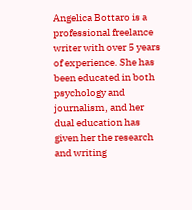Angelica Bottaro is a professional freelance writer with over 5 years of experience. She has been educated in both psychology and journalism, and her dual education has given her the research and writing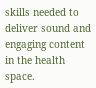skills needed to deliver sound and engaging content in the health space.